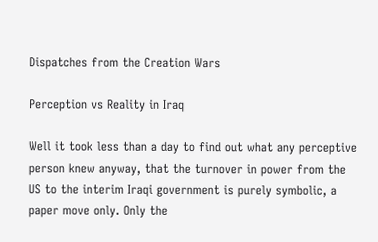Dispatches from the Creation Wars

Perception vs Reality in Iraq

Well it took less than a day to find out what any perceptive person knew anyway, that the turnover in power from the US to the interim Iraqi government is purely symbolic, a paper move only. Only the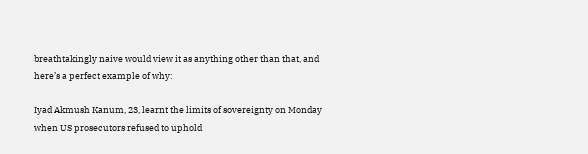breathtakingly naive would view it as anything other than that, and here’s a perfect example of why:

Iyad Akmush Kanum, 23, learnt the limits of sovereignty on Monday when US prosecutors refused to uphold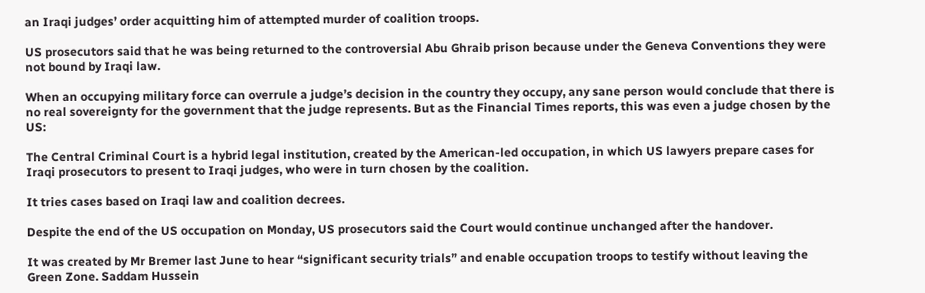an Iraqi judges’ order acquitting him of attempted murder of coalition troops.

US prosecutors said that he was being returned to the controversial Abu Ghraib prison because under the Geneva Conventions they were not bound by Iraqi law.

When an occupying military force can overrule a judge’s decision in the country they occupy, any sane person would conclude that there is no real sovereignty for the government that the judge represents. But as the Financial Times reports, this was even a judge chosen by the US:

The Central Criminal Court is a hybrid legal institution, created by the American-led occupation, in which US lawyers prepare cases for Iraqi prosecutors to present to Iraqi judges, who were in turn chosen by the coalition.

It tries cases based on Iraqi law and coalition decrees.

Despite the end of the US occupation on Monday, US prosecutors said the Court would continue unchanged after the handover.

It was created by Mr Bremer last June to hear “significant security trials” and enable occupation troops to testify without leaving the Green Zone. Saddam Hussein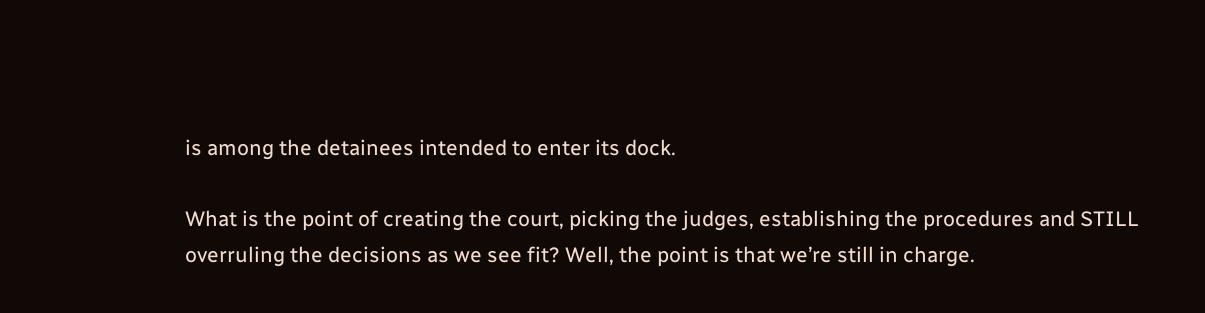is among the detainees intended to enter its dock.

What is the point of creating the court, picking the judges, establishing the procedures and STILL overruling the decisions as we see fit? Well, the point is that we’re still in charge.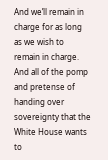And we’ll remain in charge for as long as we wish to remain in charge. And all of the pomp and pretense of handing over sovereignty that the White House wants to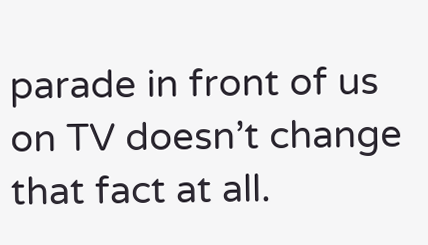parade in front of us on TV doesn’t change that fact at all.